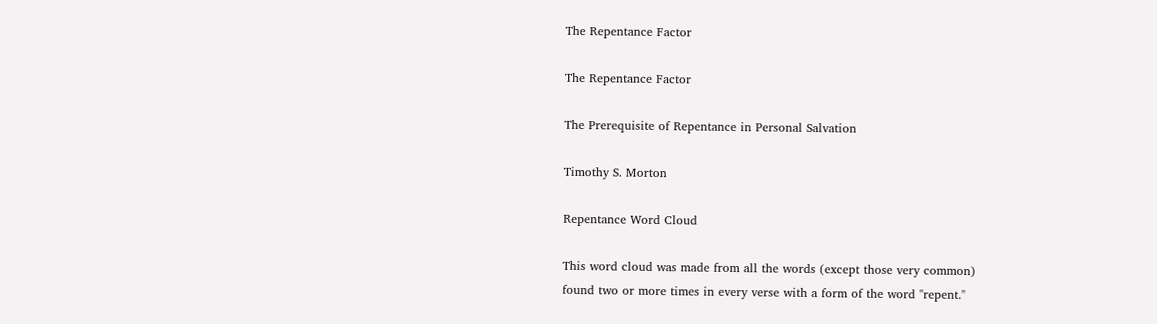The Repentance Factor

The Repentance Factor

The Prerequisite of Repentance in Personal Salvation

Timothy S. Morton

Repentance Word Cloud

This word cloud was made from all the words (except those very common)
found two or more times in every verse with a form of the word "repent."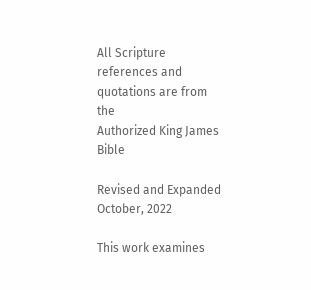All Scripture references and quotations are from the
Authorized King James Bible

Revised and Expanded
October, 2022

This work examines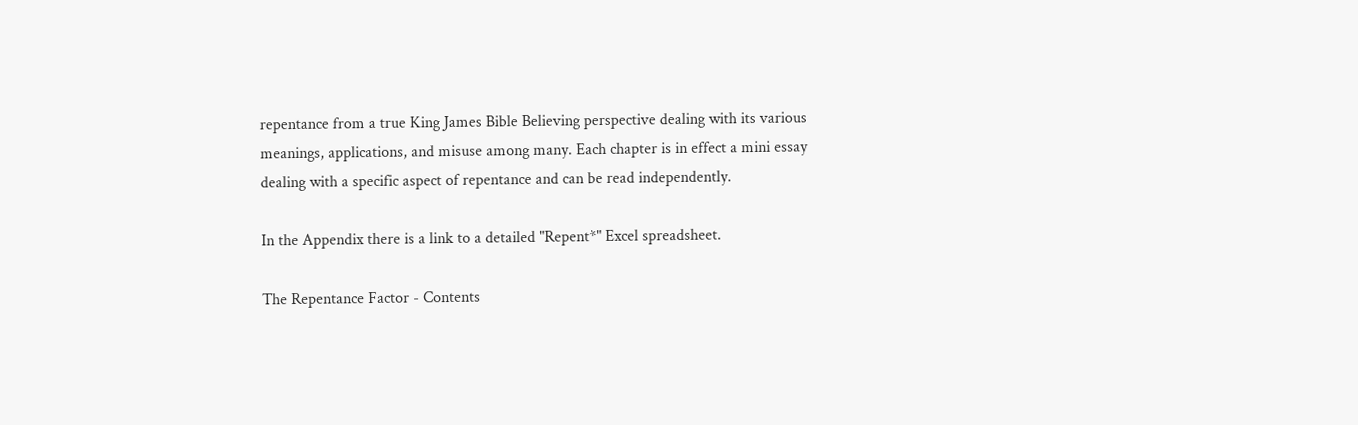repentance from a true King James Bible Believing perspective dealing with its various meanings, applications, and misuse among many. Each chapter is in effect a mini essay dealing with a specific aspect of repentance and can be read independently.

In the Appendix there is a link to a detailed "Repent*" Excel spreadsheet.

The Repentance Factor - Contents